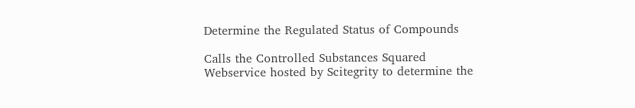Determine the Regulated Status of Compounds

Calls the Controlled Substances Squared Webservice hosted by Scitegrity to determine the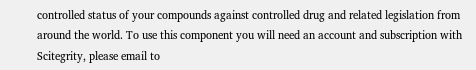controlled status of your compounds against controlled drug and related legislation from around the world. To use this component you will need an account and subscription with Scitegrity, please email to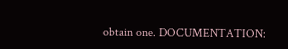obtain one. DOCUMENTATION: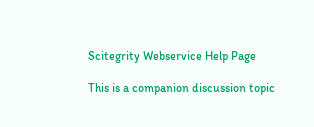Scitegrity Webservice Help Page

This is a companion discussion topic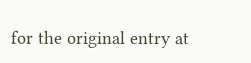for the original entry at